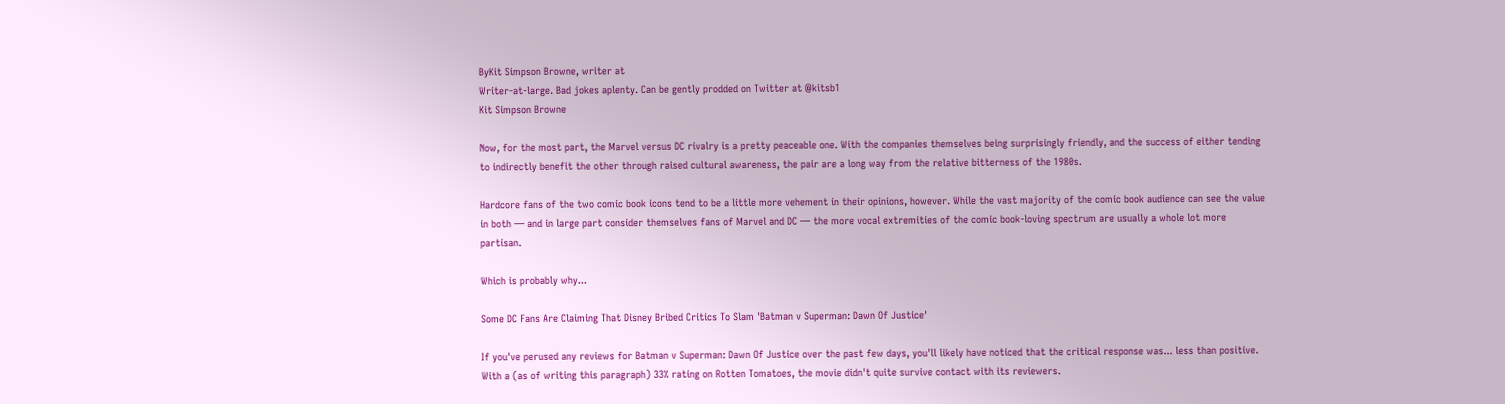ByKit Simpson Browne, writer at
Writer-at-large. Bad jokes aplenty. Can be gently prodded on Twitter at @kitsb1
Kit Simpson Browne

Now, for the most part, the Marvel versus DC rivalry is a pretty peaceable one. With the companies themselves being surprisingly friendly, and the success of either tending to indirectly benefit the other through raised cultural awareness, the pair are a long way from the relative bitterness of the 1980s.

Hardcore fans of the two comic book icons tend to be a little more vehement in their opinions, however. While the vast majority of the comic book audience can see the value in both — and in large part consider themselves fans of Marvel and DC — the more vocal extremities of the comic book-loving spectrum are usually a whole lot more partisan.

Which is probably why...

Some DC Fans Are Claiming That Disney Bribed Critics To Slam 'Batman v Superman: Dawn Of Justice'

If you've perused any reviews for Batman v Superman: Dawn Of Justice over the past few days, you'll likely have noticed that the critical response was... less than positive. With a (as of writing this paragraph) 33% rating on Rotten Tomatoes, the movie didn't quite survive contact with its reviewers.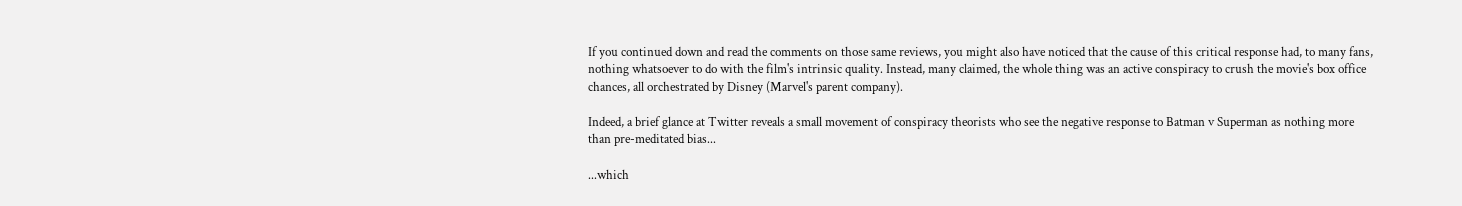If you continued down and read the comments on those same reviews, you might also have noticed that the cause of this critical response had, to many fans, nothing whatsoever to do with the film's intrinsic quality. Instead, many claimed, the whole thing was an active conspiracy to crush the movie's box office chances, all orchestrated by Disney (Marvel's parent company).

Indeed, a brief glance at Twitter reveals a small movement of conspiracy theorists who see the negative response to Batman v Superman as nothing more than pre-meditated bias...

...which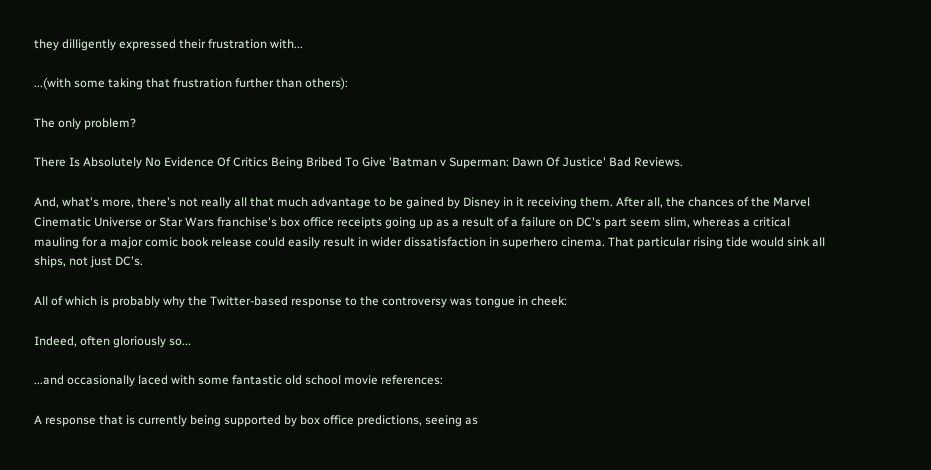they dilligently expressed their frustration with...

...(with some taking that frustration further than others):

The only problem?

There Is Absolutely No Evidence Of Critics Being Bribed To Give 'Batman v Superman: Dawn Of Justice' Bad Reviews.

And, what's more, there's not really all that much advantage to be gained by Disney in it receiving them. After all, the chances of the Marvel Cinematic Universe or Star Wars franchise's box office receipts going up as a result of a failure on DC's part seem slim, whereas a critical mauling for a major comic book release could easily result in wider dissatisfaction in superhero cinema. That particular rising tide would sink all ships, not just DC's.

All of which is probably why the Twitter-based response to the controversy was tongue in cheek:

Indeed, often gloriously so...

...and occasionally laced with some fantastic old school movie references:

A response that is currently being supported by box office predictions, seeing as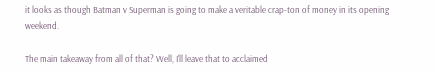it looks as though Batman v Superman is going to make a veritable crap-ton of money in its opening weekend.

The main takeaway from all of that? Well, I'll leave that to acclaimed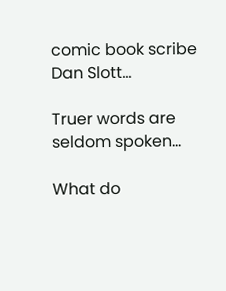comic book scribe Dan Slott...

Truer words are seldom spoken...

What do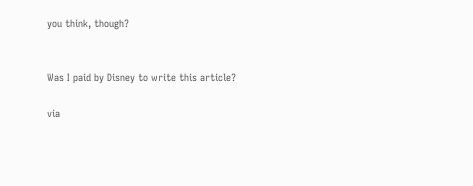you think, though?


Was I paid by Disney to write this article?

via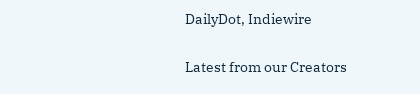DailyDot, Indiewire


Latest from our Creators